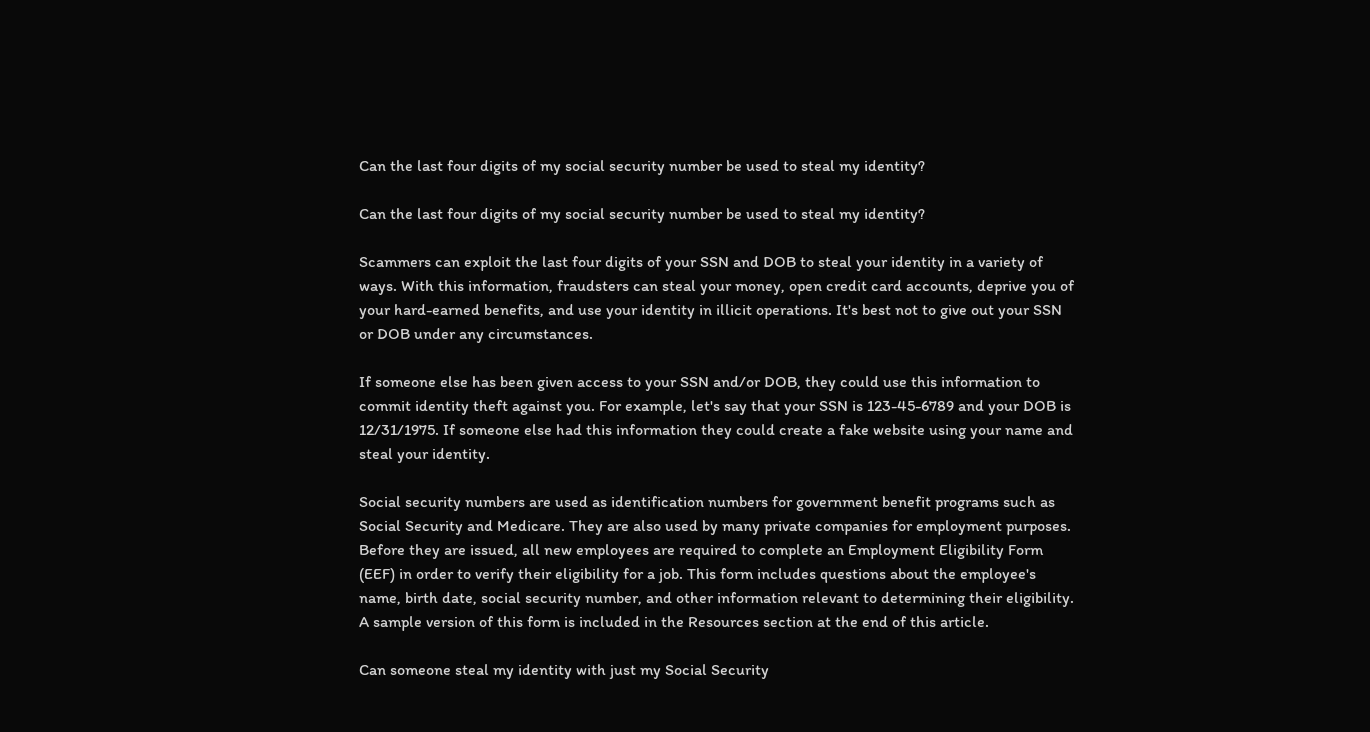Can the last four digits of my social security number be used to steal my identity?

Can the last four digits of my social security number be used to steal my identity?

Scammers can exploit the last four digits of your SSN and DOB to steal your identity in a variety of ways. With this information, fraudsters can steal your money, open credit card accounts, deprive you of your hard-earned benefits, and use your identity in illicit operations. It's best not to give out your SSN or DOB under any circumstances.

If someone else has been given access to your SSN and/or DOB, they could use this information to commit identity theft against you. For example, let's say that your SSN is 123-45-6789 and your DOB is 12/31/1975. If someone else had this information they could create a fake website using your name and steal your identity.

Social security numbers are used as identification numbers for government benefit programs such as Social Security and Medicare. They are also used by many private companies for employment purposes. Before they are issued, all new employees are required to complete an Employment Eligibility Form (EEF) in order to verify their eligibility for a job. This form includes questions about the employee's name, birth date, social security number, and other information relevant to determining their eligibility. A sample version of this form is included in the Resources section at the end of this article.

Can someone steal my identity with just my Social Security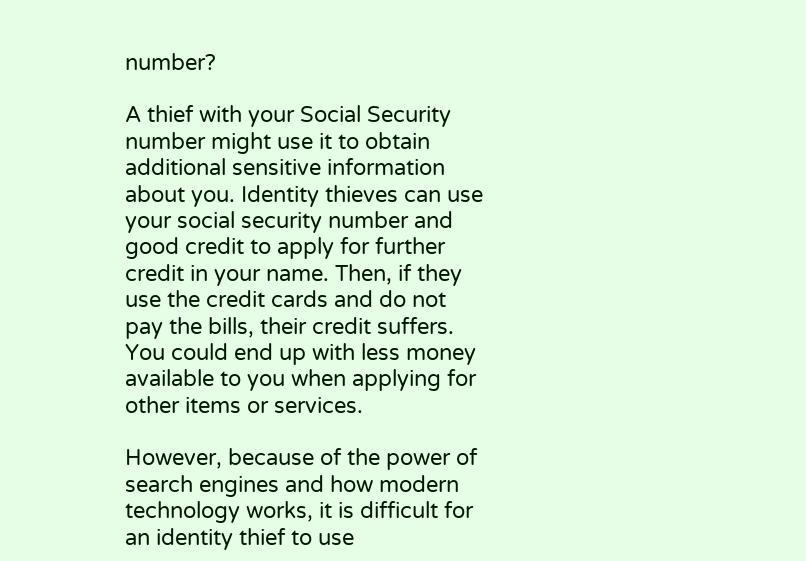number?

A thief with your Social Security number might use it to obtain additional sensitive information about you. Identity thieves can use your social security number and good credit to apply for further credit in your name. Then, if they use the credit cards and do not pay the bills, their credit suffers. You could end up with less money available to you when applying for other items or services.

However, because of the power of search engines and how modern technology works, it is difficult for an identity thief to use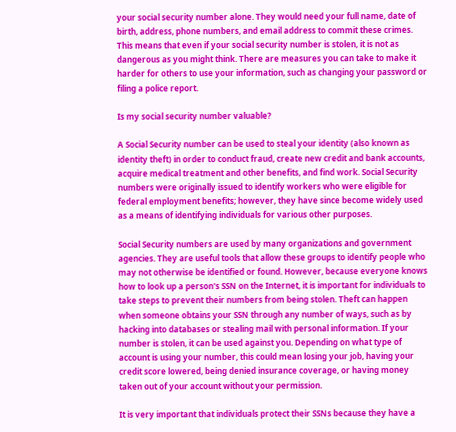your social security number alone. They would need your full name, date of birth, address, phone numbers, and email address to commit these crimes. This means that even if your social security number is stolen, it is not as dangerous as you might think. There are measures you can take to make it harder for others to use your information, such as changing your password or filing a police report.

Is my social security number valuable?

A Social Security number can be used to steal your identity (also known as identity theft) in order to conduct fraud, create new credit and bank accounts, acquire medical treatment and other benefits, and find work. Social Security numbers were originally issued to identify workers who were eligible for federal employment benefits; however, they have since become widely used as a means of identifying individuals for various other purposes.

Social Security numbers are used by many organizations and government agencies. They are useful tools that allow these groups to identify people who may not otherwise be identified or found. However, because everyone knows how to look up a person's SSN on the Internet, it is important for individuals to take steps to prevent their numbers from being stolen. Theft can happen when someone obtains your SSN through any number of ways, such as by hacking into databases or stealing mail with personal information. If your number is stolen, it can be used against you. Depending on what type of account is using your number, this could mean losing your job, having your credit score lowered, being denied insurance coverage, or having money taken out of your account without your permission.

It is very important that individuals protect their SSNs because they have a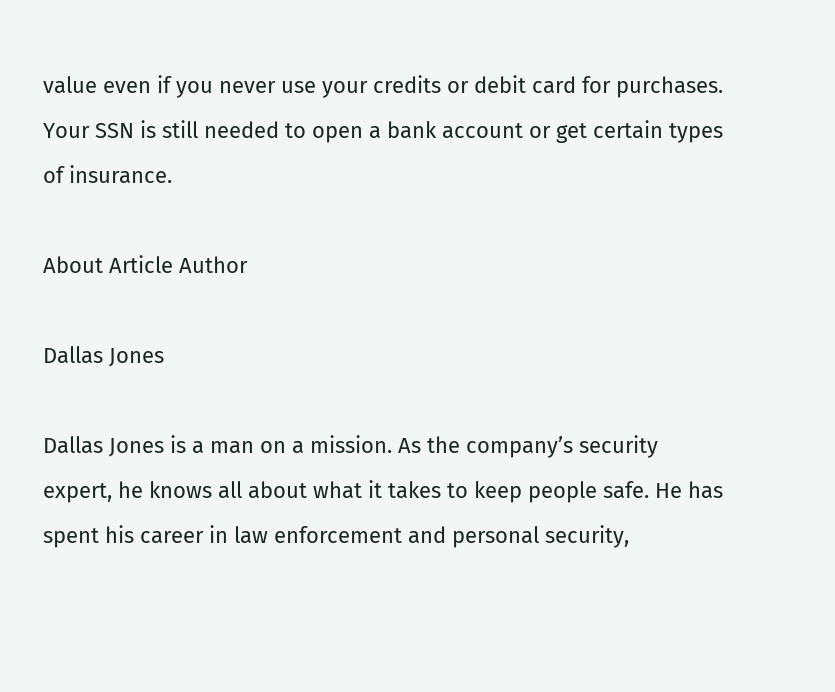value even if you never use your credits or debit card for purchases. Your SSN is still needed to open a bank account or get certain types of insurance.

About Article Author

Dallas Jones

Dallas Jones is a man on a mission. As the company’s security expert, he knows all about what it takes to keep people safe. He has spent his career in law enforcement and personal security,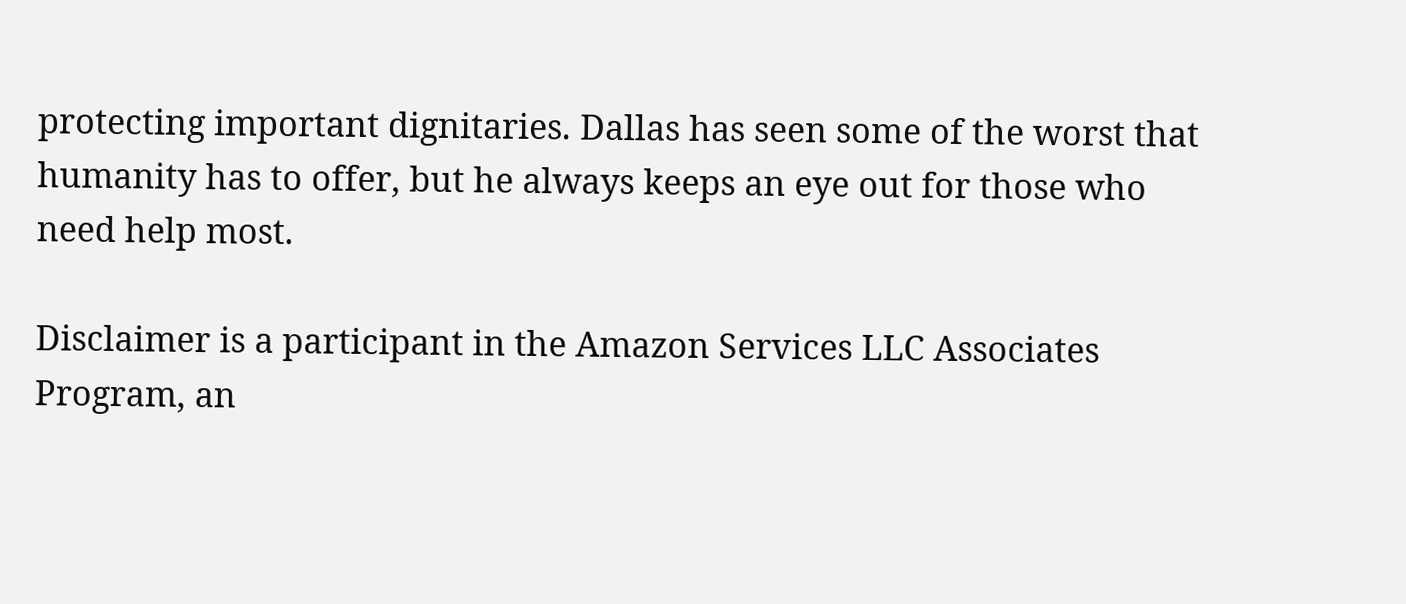protecting important dignitaries. Dallas has seen some of the worst that humanity has to offer, but he always keeps an eye out for those who need help most.

Disclaimer is a participant in the Amazon Services LLC Associates Program, an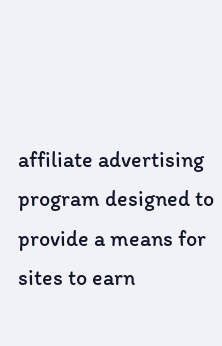affiliate advertising program designed to provide a means for sites to earn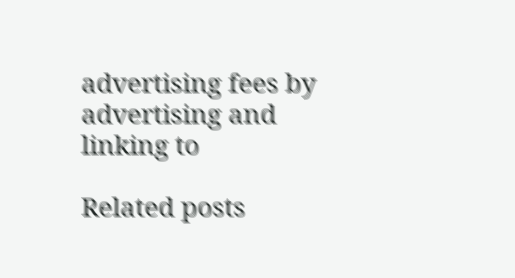advertising fees by advertising and linking to

Related posts